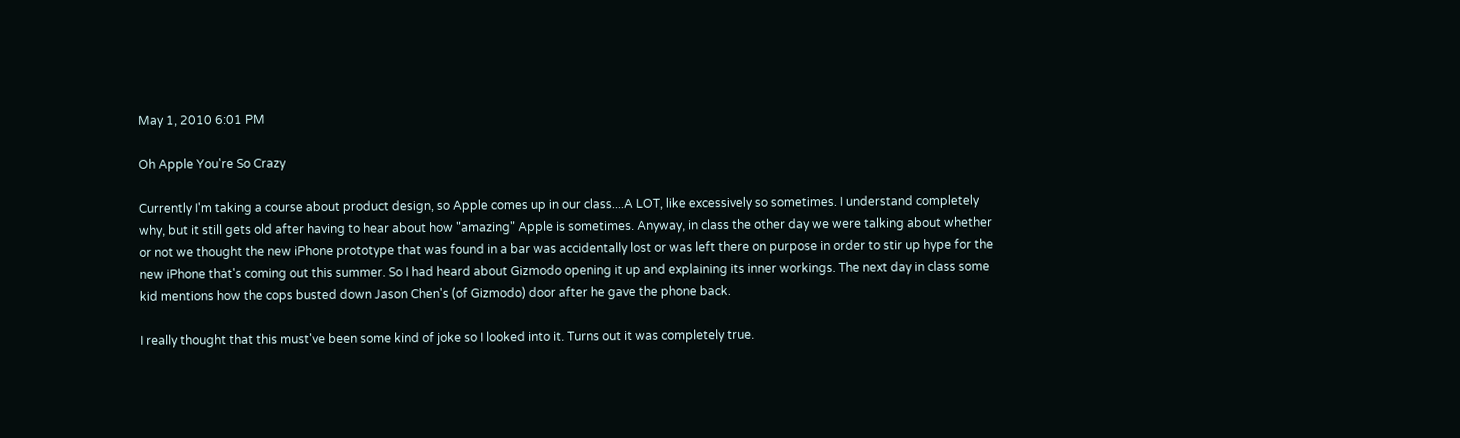May 1, 2010 6:01 PM

Oh Apple You're So Crazy

Currently I'm taking a course about product design, so Apple comes up in our class....A LOT, like excessively so sometimes. I understand completely why, but it still gets old after having to hear about how "amazing" Apple is sometimes. Anyway, in class the other day we were talking about whether or not we thought the new iPhone prototype that was found in a bar was accidentally lost or was left there on purpose in order to stir up hype for the new iPhone that's coming out this summer. So I had heard about Gizmodo opening it up and explaining its inner workings. The next day in class some kid mentions how the cops busted down Jason Chen's (of Gizmodo) door after he gave the phone back.

I really thought that this must've been some kind of joke so I looked into it. Turns out it was completely true.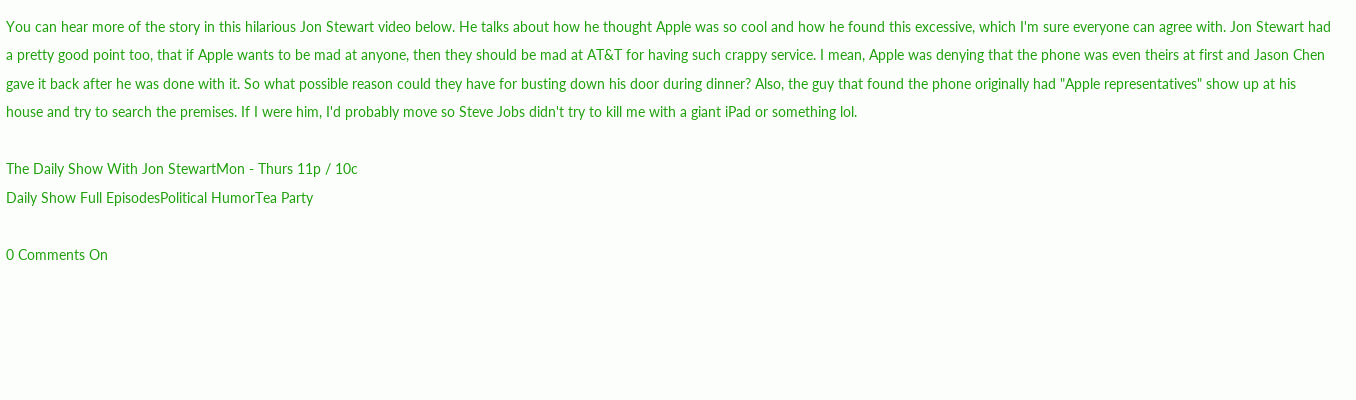You can hear more of the story in this hilarious Jon Stewart video below. He talks about how he thought Apple was so cool and how he found this excessive, which I'm sure everyone can agree with. Jon Stewart had a pretty good point too, that if Apple wants to be mad at anyone, then they should be mad at AT&T for having such crappy service. I mean, Apple was denying that the phone was even theirs at first and Jason Chen gave it back after he was done with it. So what possible reason could they have for busting down his door during dinner? Also, the guy that found the phone originally had "Apple representatives" show up at his house and try to search the premises. If I were him, I'd probably move so Steve Jobs didn't try to kill me with a giant iPad or something lol.

The Daily Show With Jon StewartMon - Thurs 11p / 10c
Daily Show Full EpisodesPolitical HumorTea Party

0 Comments On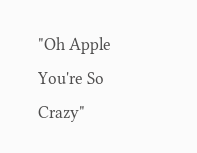"Oh Apple You're So Crazy"